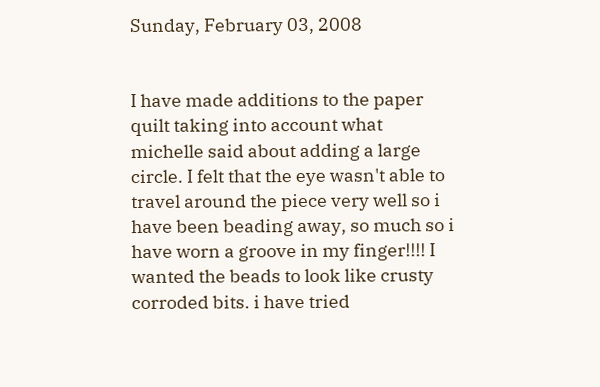Sunday, February 03, 2008


I have made additions to the paper quilt taking into account what michelle said about adding a large circle. I felt that the eye wasn't able to travel around the piece very well so i have been beading away, so much so i have worn a groove in my finger!!!! I wanted the beads to look like crusty corroded bits. i have tried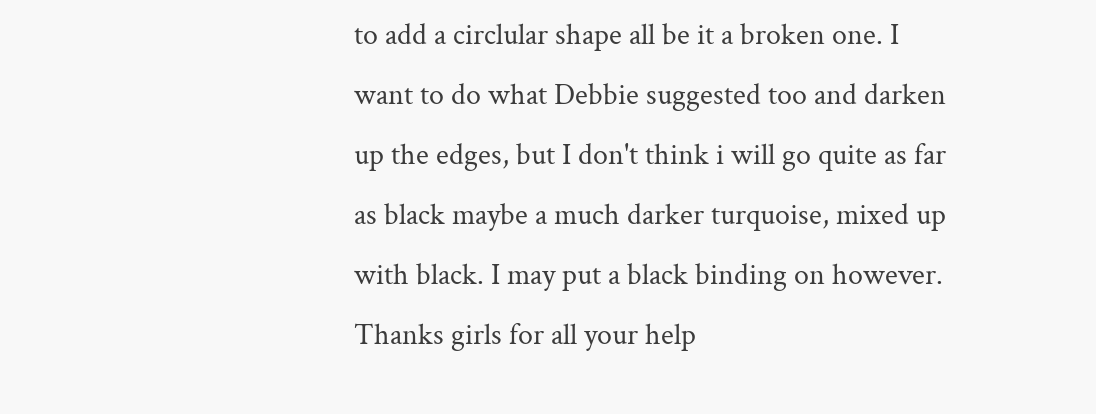to add a circlular shape all be it a broken one. I want to do what Debbie suggested too and darken up the edges, but I don't think i will go quite as far as black maybe a much darker turquoise, mixed up with black. I may put a black binding on however. Thanks girls for all your help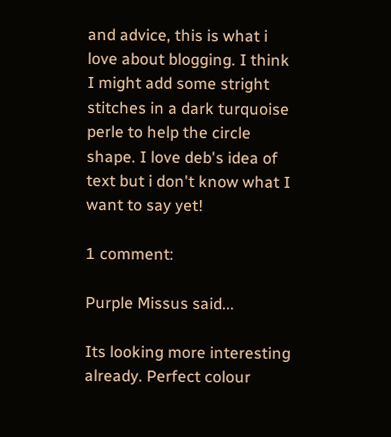and advice, this is what i love about blogging. I think I might add some stright stitches in a dark turquoise perle to help the circle shape. I love deb's idea of text but i don't know what I want to say yet!

1 comment:

Purple Missus said...

Its looking more interesting already. Perfect colour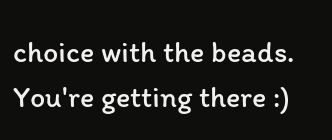choice with the beads. You're getting there :)